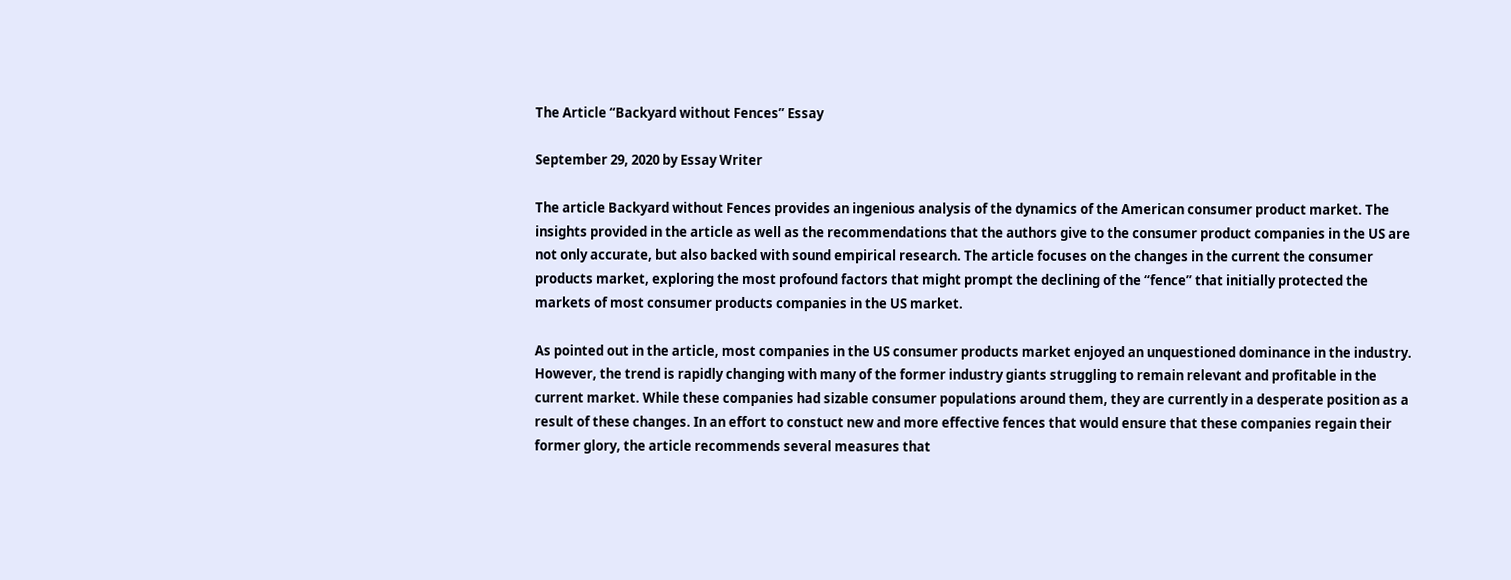The Article “Backyard without Fences” Essay

September 29, 2020 by Essay Writer

The article Backyard without Fences provides an ingenious analysis of the dynamics of the American consumer product market. The insights provided in the article as well as the recommendations that the authors give to the consumer product companies in the US are not only accurate, but also backed with sound empirical research. The article focuses on the changes in the current the consumer products market, exploring the most profound factors that might prompt the declining of the “fence” that initially protected the markets of most consumer products companies in the US market.

As pointed out in the article, most companies in the US consumer products market enjoyed an unquestioned dominance in the industry. However, the trend is rapidly changing with many of the former industry giants struggling to remain relevant and profitable in the current market. While these companies had sizable consumer populations around them, they are currently in a desperate position as a result of these changes. In an effort to constuct new and more effective fences that would ensure that these companies regain their former glory, the article recommends several measures that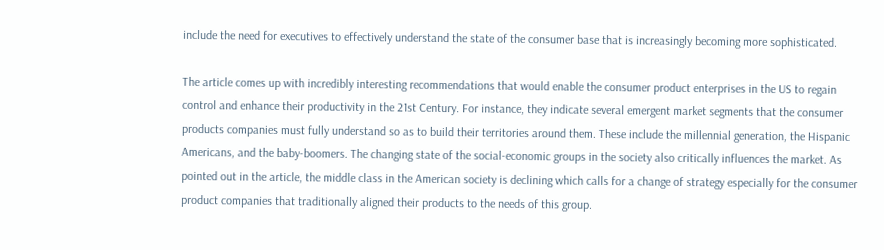include the need for executives to effectively understand the state of the consumer base that is increasingly becoming more sophisticated.

The article comes up with incredibly interesting recommendations that would enable the consumer product enterprises in the US to regain control and enhance their productivity in the 21st Century. For instance, they indicate several emergent market segments that the consumer products companies must fully understand so as to build their territories around them. These include the millennial generation, the Hispanic Americans, and the baby-boomers. The changing state of the social-economic groups in the society also critically influences the market. As pointed out in the article, the middle class in the American society is declining which calls for a change of strategy especially for the consumer product companies that traditionally aligned their products to the needs of this group.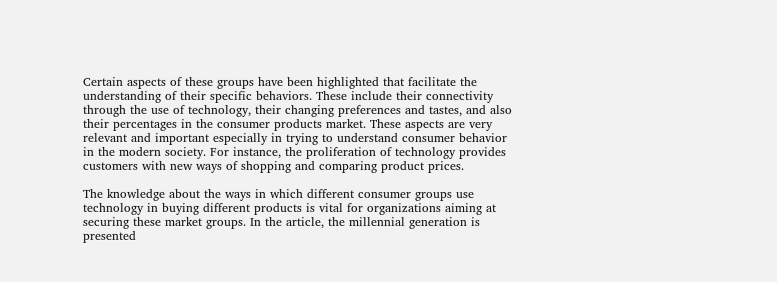Certain aspects of these groups have been highlighted that facilitate the understanding of their specific behaviors. These include their connectivity through the use of technology, their changing preferences and tastes, and also their percentages in the consumer products market. These aspects are very relevant and important especially in trying to understand consumer behavior in the modern society. For instance, the proliferation of technology provides customers with new ways of shopping and comparing product prices.

The knowledge about the ways in which different consumer groups use technology in buying different products is vital for organizations aiming at securing these market groups. In the article, the millennial generation is presented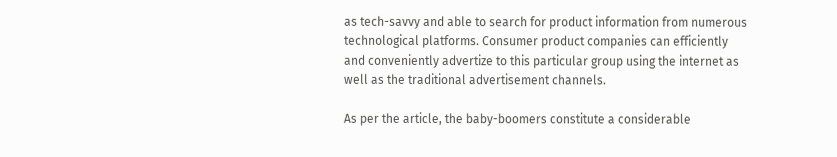as tech-savvy and able to search for product information from numerous technological platforms. Consumer product companies can efficiently and conveniently advertize to this particular group using the internet as well as the traditional advertisement channels.

As per the article, the baby-boomers constitute a considerable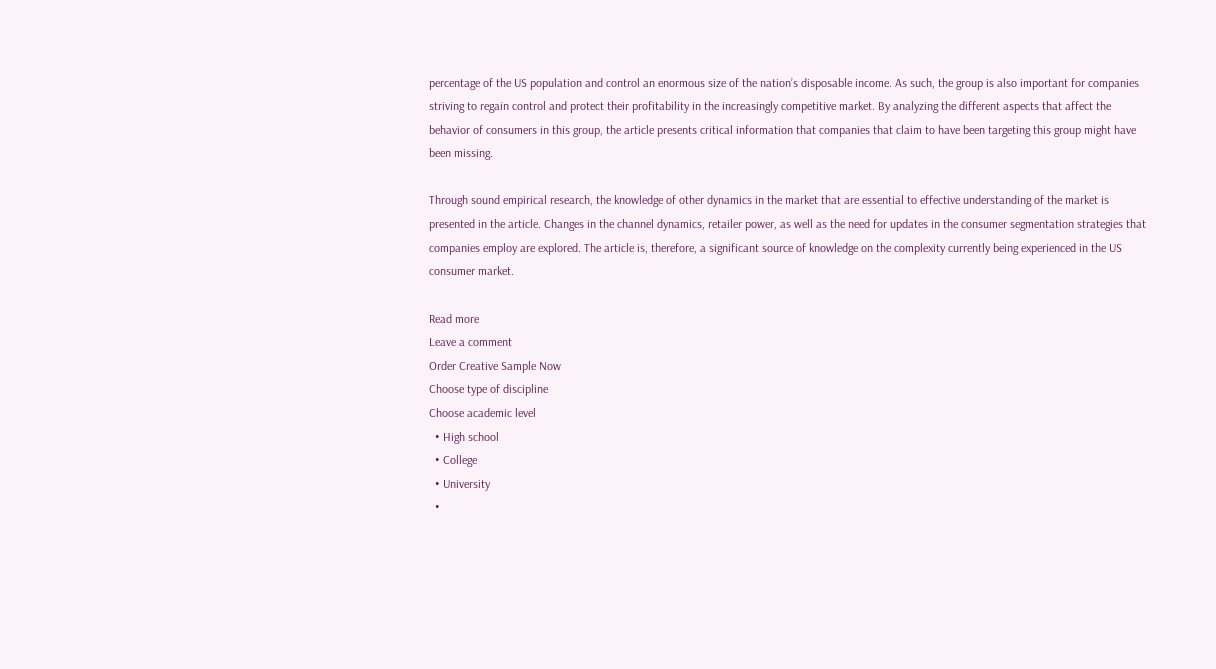percentage of the US population and control an enormous size of the nation’s disposable income. As such, the group is also important for companies striving to regain control and protect their profitability in the increasingly competitive market. By analyzing the different aspects that affect the behavior of consumers in this group, the article presents critical information that companies that claim to have been targeting this group might have been missing.

Through sound empirical research, the knowledge of other dynamics in the market that are essential to effective understanding of the market is presented in the article. Changes in the channel dynamics, retailer power, as well as the need for updates in the consumer segmentation strategies that companies employ are explored. The article is, therefore, a significant source of knowledge on the complexity currently being experienced in the US consumer market.

Read more
Leave a comment
Order Creative Sample Now
Choose type of discipline
Choose academic level
  • High school
  • College
  • University
  •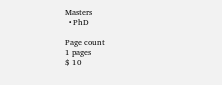Masters
  • PhD

Page count
1 pages
$ 10